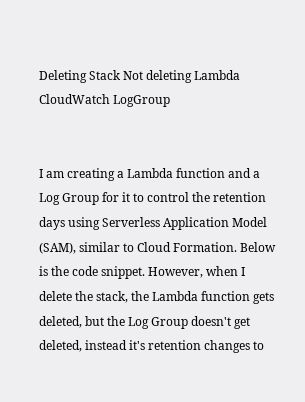Deleting Stack Not deleting Lambda CloudWatch LogGroup


I am creating a Lambda function and a Log Group for it to control the retention days using Serverless Application Model (SAM), similar to Cloud Formation. Below is the code snippet. However, when I delete the stack, the Lambda function gets deleted, but the Log Group doesn't get deleted, instead it's retention changes to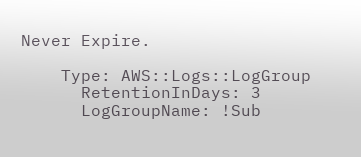Never Expire.

    Type: AWS::Logs::LogGroup
      RetentionInDays: 3
      LogGroupName: !Sub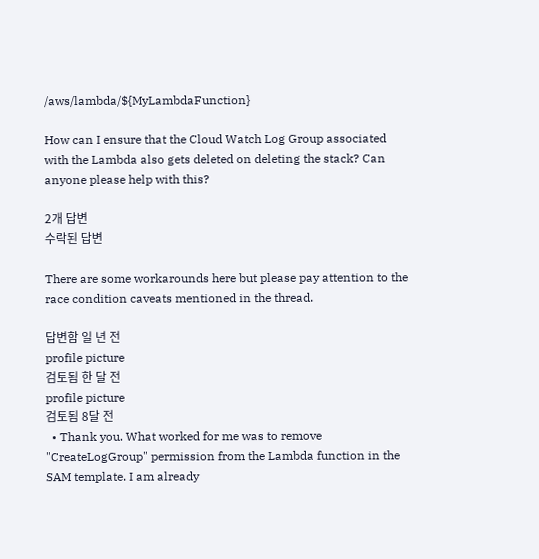/aws/lambda/${MyLambdaFunction}

How can I ensure that the Cloud Watch Log Group associated with the Lambda also gets deleted on deleting the stack? Can anyone please help with this?

2개 답변
수락된 답변

There are some workarounds here but please pay attention to the race condition caveats mentioned in the thread.

답변함 일 년 전
profile picture
검토됨 한 달 전
profile picture
검토됨 8달 전
  • Thank you. What worked for me was to remove "CreateLogGroup" permission from the Lambda function in the SAM template. I am already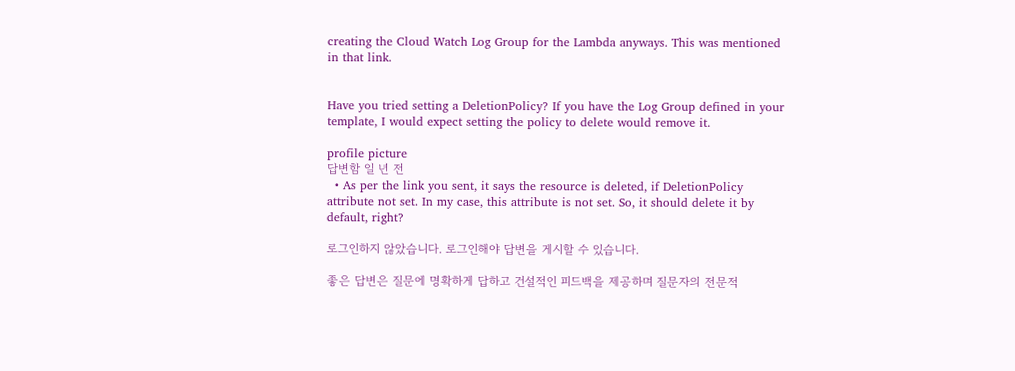creating the Cloud Watch Log Group for the Lambda anyways. This was mentioned in that link.


Have you tried setting a DeletionPolicy? If you have the Log Group defined in your template, I would expect setting the policy to delete would remove it.

profile picture
답변함 일 년 전
  • As per the link you sent, it says the resource is deleted, if DeletionPolicy attribute not set. In my case, this attribute is not set. So, it should delete it by default, right?

로그인하지 않았습니다. 로그인해야 답변을 게시할 수 있습니다.

좋은 답변은 질문에 명확하게 답하고 건설적인 피드백을 제공하며 질문자의 전문적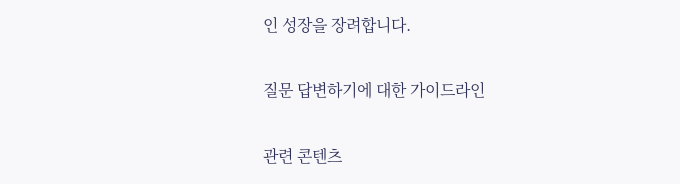인 성장을 장려합니다.

질문 답변하기에 대한 가이드라인

관련 콘텐츠